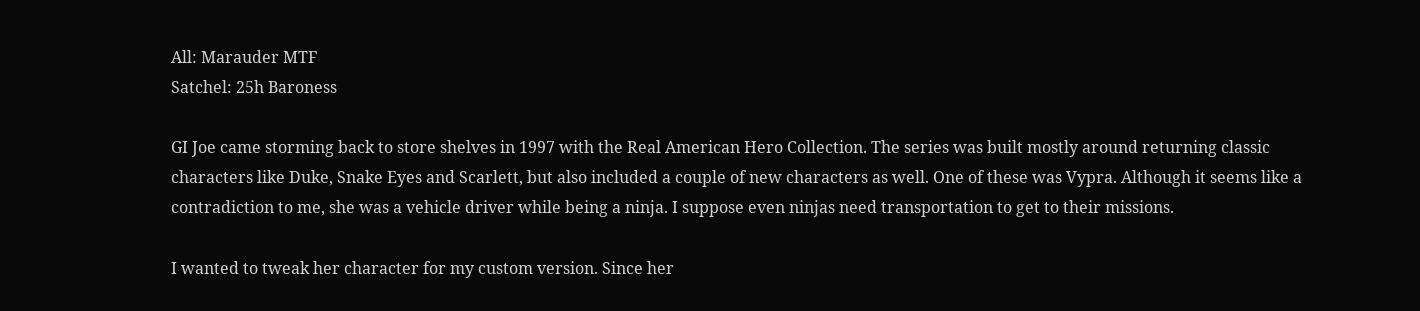All: Marauder MTF
Satchel: 25h Baroness

GI Joe came storming back to store shelves in 1997 with the Real American Hero Collection. The series was built mostly around returning classic characters like Duke, Snake Eyes and Scarlett, but also included a couple of new characters as well. One of these was Vypra. Although it seems like a contradiction to me, she was a vehicle driver while being a ninja. I suppose even ninjas need transportation to get to their missions.

I wanted to tweak her character for my custom version. Since her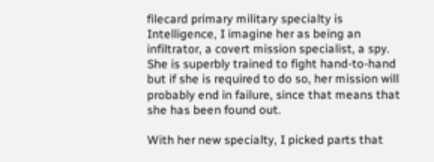filecard primary military specialty is Intelligence, I imagine her as being an infiltrator, a covert mission specialist, a spy. She is superbly trained to fight hand-to-hand but if she is required to do so, her mission will probably end in failure, since that means that she has been found out.

With her new specialty, I picked parts that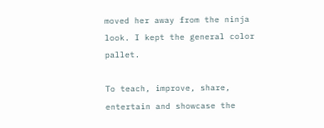moved her away from the ninja look. I kept the general color pallet.

To teach, improve, share, entertain and showcase the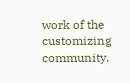work of the customizing community.